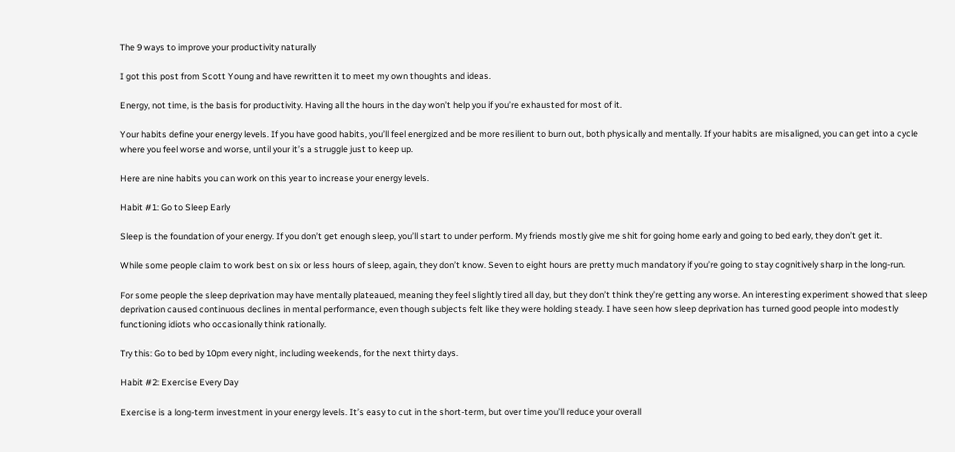The 9 ways to improve your productivity naturally

I got this post from Scott Young and have rewritten it to meet my own thoughts and ideas.

Energy, not time, is the basis for productivity. Having all the hours in the day won’t help you if you’re exhausted for most of it.

Your habits define your energy levels. If you have good habits, you’ll feel energized and be more resilient to burn out, both physically and mentally. If your habits are misaligned, you can get into a cycle where you feel worse and worse, until your it’s a struggle just to keep up.

Here are nine habits you can work on this year to increase your energy levels.

Habit #1: Go to Sleep Early

Sleep is the foundation of your energy. If you don’t get enough sleep, you’ll start to under perform. My friends mostly give me shit for going home early and going to bed early, they don’t get it.

While some people claim to work best on six or less hours of sleep, again, they don’t know. Seven to eight hours are pretty much mandatory if you’re going to stay cognitively sharp in the long-run.

For some people the sleep deprivation may have mentally plateaued, meaning they feel slightly tired all day, but they don’t think they’re getting any worse. An interesting experiment showed that sleep deprivation caused continuous declines in mental performance, even though subjects felt like they were holding steady. I have seen how sleep deprivation has turned good people into modestly functioning idiots who occasionally think rationally.

Try this: Go to bed by 10pm every night, including weekends, for the next thirty days.

Habit #2: Exercise Every Day

Exercise is a long-term investment in your energy levels. It’s easy to cut in the short-term, but over time you’ll reduce your overall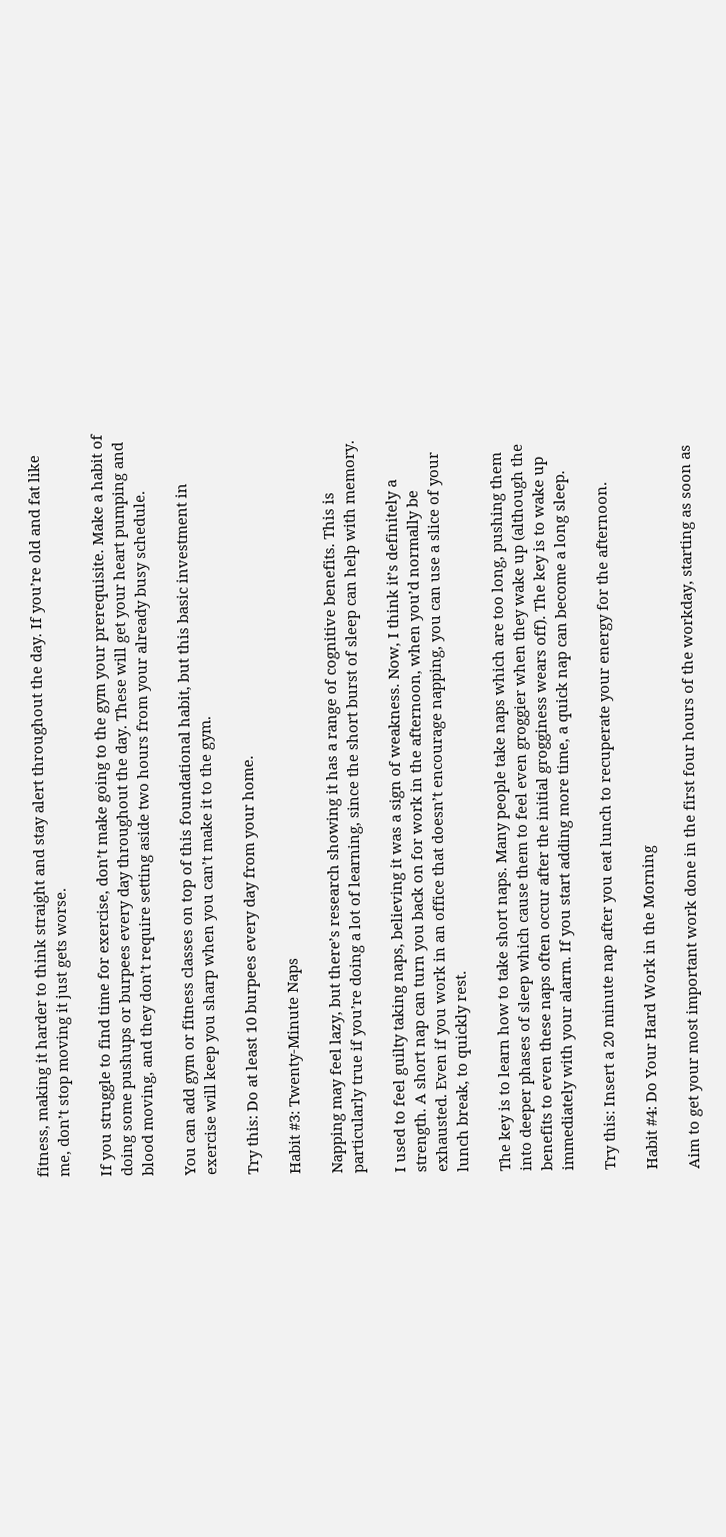fitness, making it harder to think straight and stay alert throughout the day. If you’re old and fat like me, don’t stop moving it just gets worse.

If you struggle to find time for exercise, don’t make going to the gym your prerequisite. Make a habit of doing some pushups or burpees every day throughout the day. These will get your heart pumping and blood moving, and they don’t require setting aside two hours from your already busy schedule.

You can add gym or fitness classes on top of this foundational habit, but this basic investment in exercise will keep you sharp when you can’t make it to the gym.

Try this: Do at least 10 burpees every day from your home.

Habit #3: Twenty-Minute Naps

Napping may feel lazy, but there’s research showing it has a range of cognitive benefits. This is particularly true if you’re doing a lot of learning, since the short burst of sleep can help with memory.

I used to feel guilty taking naps, believing it was a sign of weakness. Now, I think it’s definitely a strength. A short nap can turn you back on for work in the afternoon, when you’d normally be exhausted. Even if you work in an office that doesn’t encourage napping, you can use a slice of your lunch break, to quickly rest.

The key is to learn how to take short naps. Many people take naps which are too long, pushing them into deeper phases of sleep which cause them to feel even groggier when they wake up (although the benefits to even these naps often occur after the initial grogginess wears off). The key is to wake up immediately with your alarm. If you start adding more time, a quick nap can become a long sleep.

Try this: Insert a 20 minute nap after you eat lunch to recuperate your energy for the afternoon.

Habit #4: Do Your Hard Work in the Morning

Aim to get your most important work done in the first four hours of the workday, starting as soon as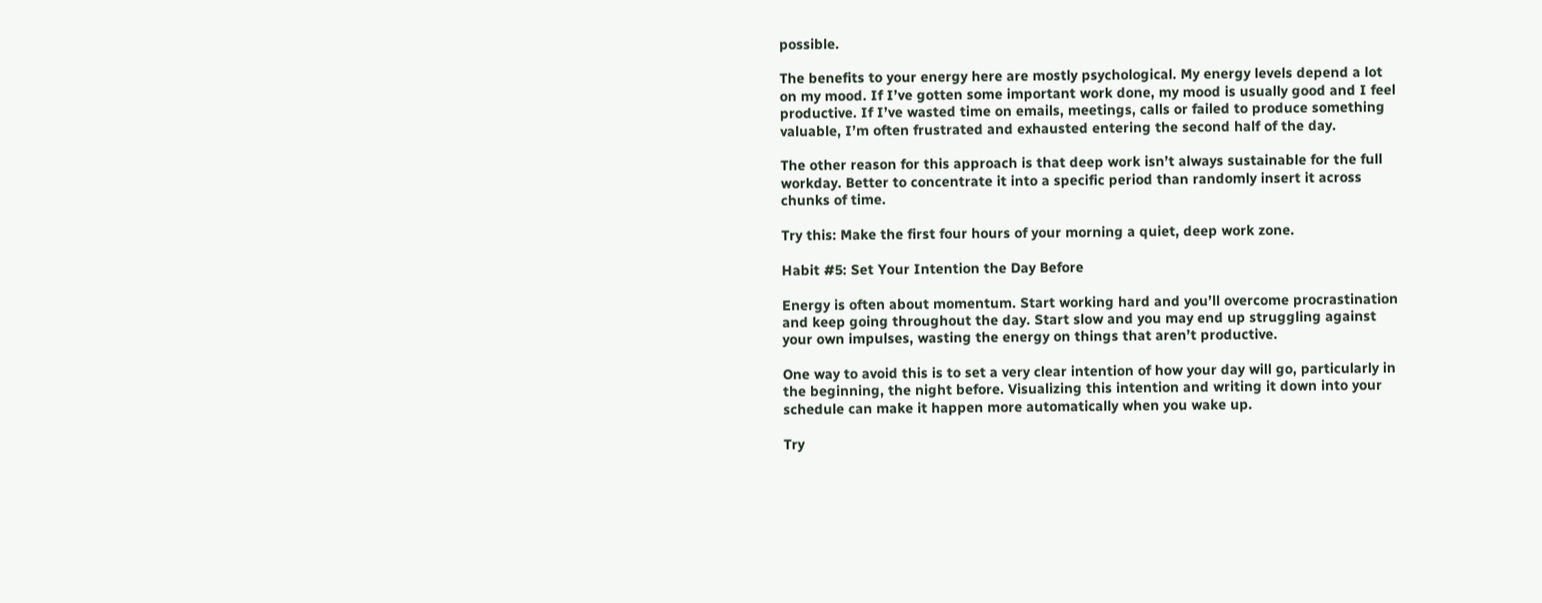possible.

The benefits to your energy here are mostly psychological. My energy levels depend a lot on my mood. If I’ve gotten some important work done, my mood is usually good and I feel productive. If I’ve wasted time on emails, meetings, calls or failed to produce something valuable, I’m often frustrated and exhausted entering the second half of the day.

The other reason for this approach is that deep work isn’t always sustainable for the full workday. Better to concentrate it into a specific period than randomly insert it across chunks of time.

Try this: Make the first four hours of your morning a quiet, deep work zone.

Habit #5: Set Your Intention the Day Before

Energy is often about momentum. Start working hard and you’ll overcome procrastination and keep going throughout the day. Start slow and you may end up struggling against your own impulses, wasting the energy on things that aren’t productive.

One way to avoid this is to set a very clear intention of how your day will go, particularly in the beginning, the night before. Visualizing this intention and writing it down into your schedule can make it happen more automatically when you wake up.

Try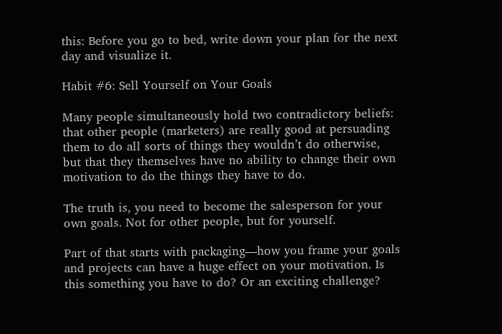this: Before you go to bed, write down your plan for the next day and visualize it.

Habit #6: Sell Yourself on Your Goals

Many people simultaneously hold two contradictory beliefs: that other people (marketers) are really good at persuading them to do all sorts of things they wouldn’t do otherwise, but that they themselves have no ability to change their own motivation to do the things they have to do.

The truth is, you need to become the salesperson for your own goals. Not for other people, but for yourself.

Part of that starts with packaging—how you frame your goals and projects can have a huge effect on your motivation. Is this something you have to do? Or an exciting challenge?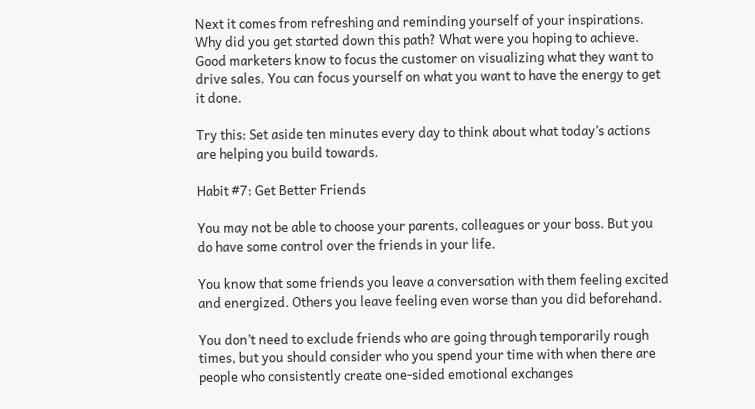Next it comes from refreshing and reminding yourself of your inspirations. Why did you get started down this path? What were you hoping to achieve. Good marketers know to focus the customer on visualizing what they want to drive sales. You can focus yourself on what you want to have the energy to get it done.

Try this: Set aside ten minutes every day to think about what today’s actions are helping you build towards.

Habit #7: Get Better Friends

You may not be able to choose your parents, colleagues or your boss. But you do have some control over the friends in your life.

You know that some friends you leave a conversation with them feeling excited and energized. Others you leave feeling even worse than you did beforehand.

You don’t need to exclude friends who are going through temporarily rough times, but you should consider who you spend your time with when there are people who consistently create one-sided emotional exchanges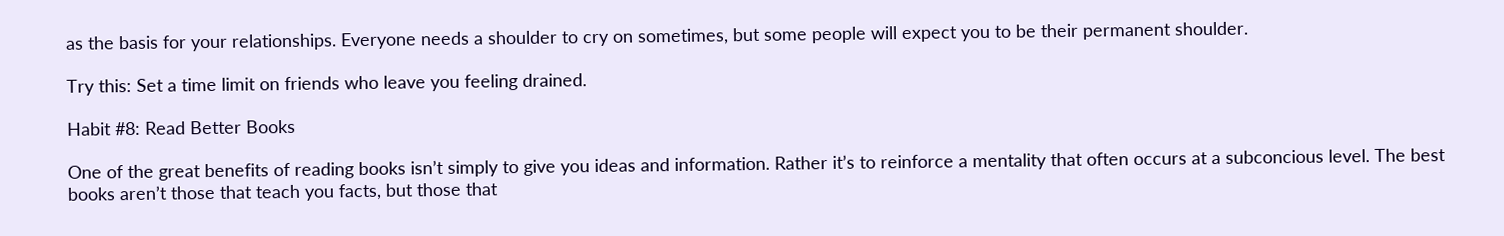as the basis for your relationships. Everyone needs a shoulder to cry on sometimes, but some people will expect you to be their permanent shoulder.

Try this: Set a time limit on friends who leave you feeling drained.

Habit #8: Read Better Books

One of the great benefits of reading books isn’t simply to give you ideas and information. Rather it’s to reinforce a mentality that often occurs at a subconcious level. The best books aren’t those that teach you facts, but those that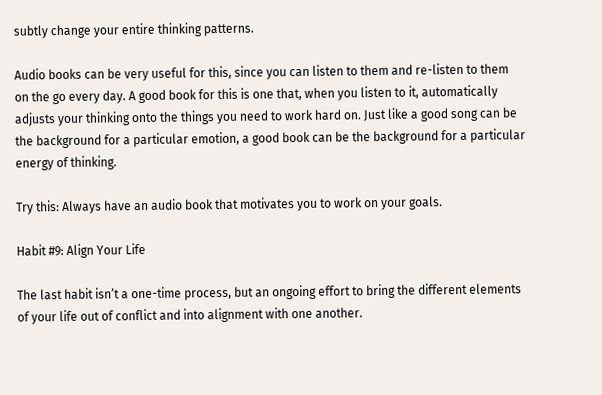subtly change your entire thinking patterns.

Audio books can be very useful for this, since you can listen to them and re-listen to them on the go every day. A good book for this is one that, when you listen to it, automatically adjusts your thinking onto the things you need to work hard on. Just like a good song can be the background for a particular emotion, a good book can be the background for a particular energy of thinking.

Try this: Always have an audio book that motivates you to work on your goals.

Habit #9: Align Your Life

The last habit isn’t a one-time process, but an ongoing effort to bring the different elements of your life out of conflict and into alignment with one another.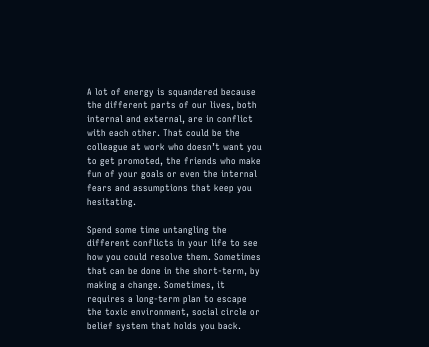A lot of energy is squandered because the different parts of our lives, both internal and external, are in conflict with each other. That could be the colleague at work who doesn’t want you to get promoted, the friends who make fun of your goals or even the internal fears and assumptions that keep you hesitating.

Spend some time untangling the different conflicts in your life to see how you could resolve them. Sometimes that can be done in the short-term, by making a change. Sometimes, it requires a long-term plan to escape the toxic environment, social circle or belief system that holds you back.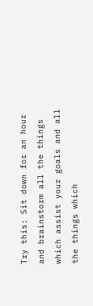Try this: Sit down for an hour and brainstorm all the things which assist your goals and all the things which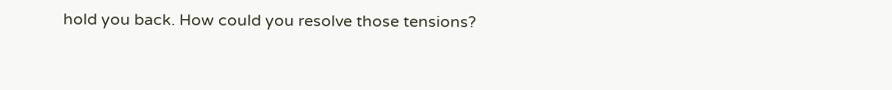hold you back. How could you resolve those tensions?